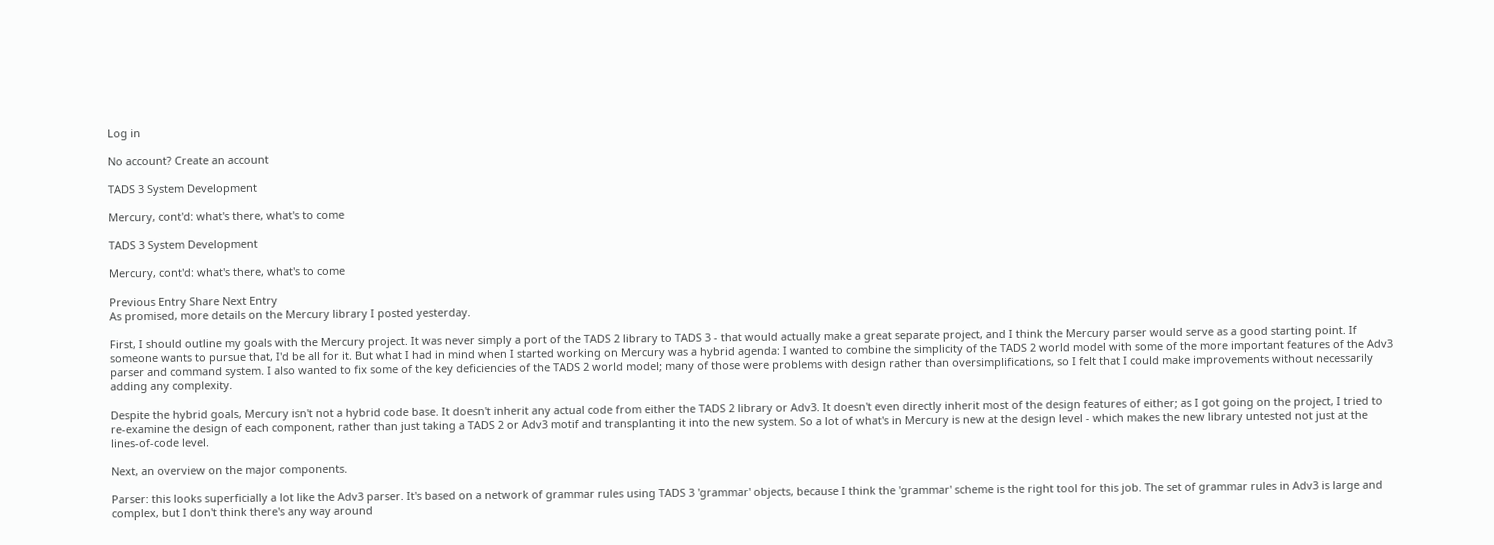Log in

No account? Create an account

TADS 3 System Development

Mercury, cont'd: what's there, what's to come

TADS 3 System Development

Mercury, cont'd: what's there, what's to come

Previous Entry Share Next Entry
As promised, more details on the Mercury library I posted yesterday.

First, I should outline my goals with the Mercury project. It was never simply a port of the TADS 2 library to TADS 3 - that would actually make a great separate project, and I think the Mercury parser would serve as a good starting point. If someone wants to pursue that, I'd be all for it. But what I had in mind when I started working on Mercury was a hybrid agenda: I wanted to combine the simplicity of the TADS 2 world model with some of the more important features of the Adv3 parser and command system. I also wanted to fix some of the key deficiencies of the TADS 2 world model; many of those were problems with design rather than oversimplifications, so I felt that I could make improvements without necessarily adding any complexity.

Despite the hybrid goals, Mercury isn't not a hybrid code base. It doesn't inherit any actual code from either the TADS 2 library or Adv3. It doesn't even directly inherit most of the design features of either; as I got going on the project, I tried to re-examine the design of each component, rather than just taking a TADS 2 or Adv3 motif and transplanting it into the new system. So a lot of what's in Mercury is new at the design level - which makes the new library untested not just at the lines-of-code level.

Next, an overview on the major components.

Parser: this looks superficially a lot like the Adv3 parser. It's based on a network of grammar rules using TADS 3 'grammar' objects, because I think the 'grammar' scheme is the right tool for this job. The set of grammar rules in Adv3 is large and complex, but I don't think there's any way around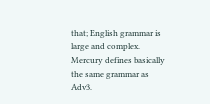that; English grammar is large and complex. Mercury defines basically the same grammar as Adv3.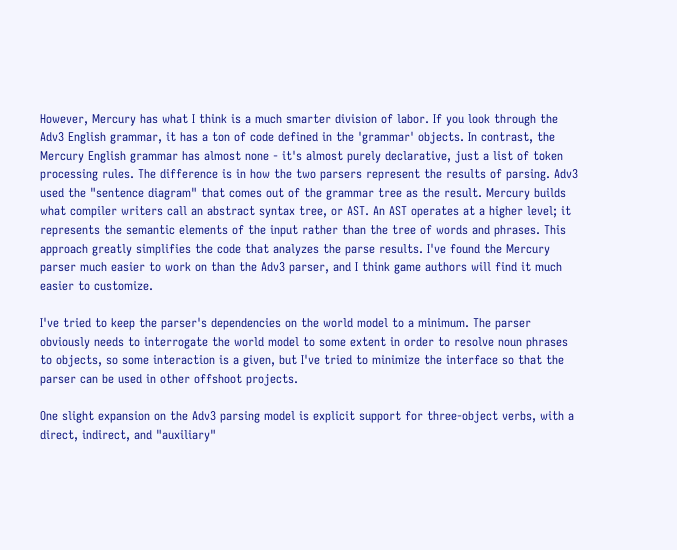However, Mercury has what I think is a much smarter division of labor. If you look through the Adv3 English grammar, it has a ton of code defined in the 'grammar' objects. In contrast, the Mercury English grammar has almost none - it's almost purely declarative, just a list of token processing rules. The difference is in how the two parsers represent the results of parsing. Adv3 used the "sentence diagram" that comes out of the grammar tree as the result. Mercury builds what compiler writers call an abstract syntax tree, or AST. An AST operates at a higher level; it represents the semantic elements of the input rather than the tree of words and phrases. This approach greatly simplifies the code that analyzes the parse results. I've found the Mercury parser much easier to work on than the Adv3 parser, and I think game authors will find it much easier to customize.

I've tried to keep the parser's dependencies on the world model to a minimum. The parser obviously needs to interrogate the world model to some extent in order to resolve noun phrases to objects, so some interaction is a given, but I've tried to minimize the interface so that the parser can be used in other offshoot projects.

One slight expansion on the Adv3 parsing model is explicit support for three-object verbs, with a direct, indirect, and "auxiliary"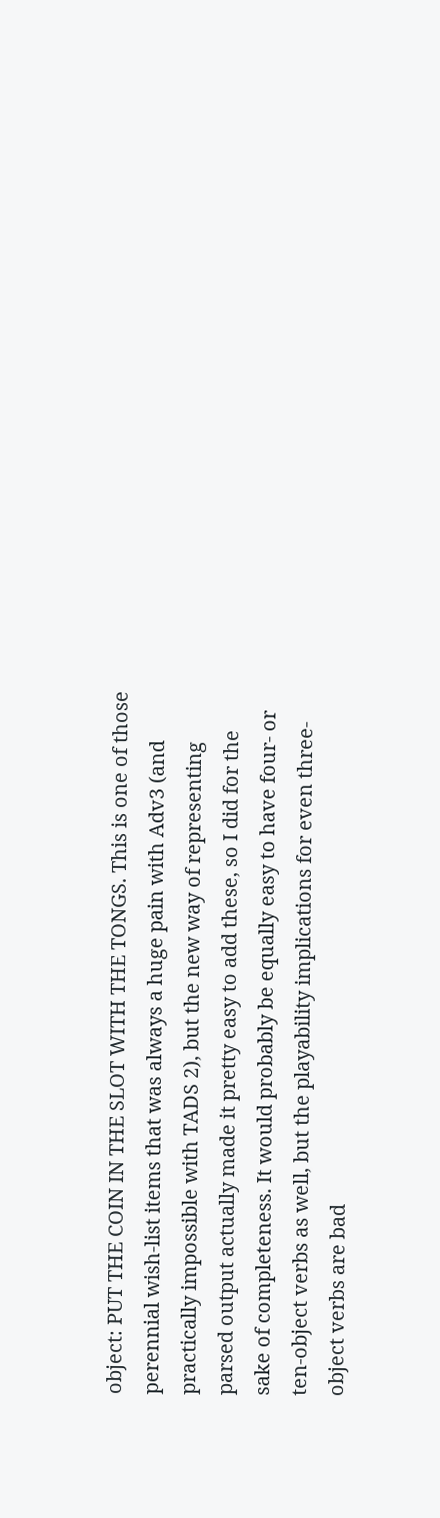object: PUT THE COIN IN THE SLOT WITH THE TONGS. This is one of those perennial wish-list items that was always a huge pain with Adv3 (and practically impossible with TADS 2), but the new way of representing parsed output actually made it pretty easy to add these, so I did for the sake of completeness. It would probably be equally easy to have four- or ten-object verbs as well, but the playability implications for even three-object verbs are bad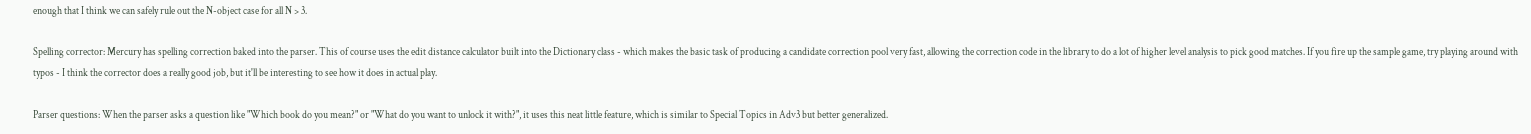enough that I think we can safely rule out the N-object case for all N > 3.

Spelling corrector: Mercury has spelling correction baked into the parser. This of course uses the edit distance calculator built into the Dictionary class - which makes the basic task of producing a candidate correction pool very fast, allowing the correction code in the library to do a lot of higher level analysis to pick good matches. If you fire up the sample game, try playing around with typos - I think the corrector does a really good job, but it'll be interesting to see how it does in actual play.

Parser questions: When the parser asks a question like "Which book do you mean?" or "What do you want to unlock it with?", it uses this neat little feature, which is similar to Special Topics in Adv3 but better generalized.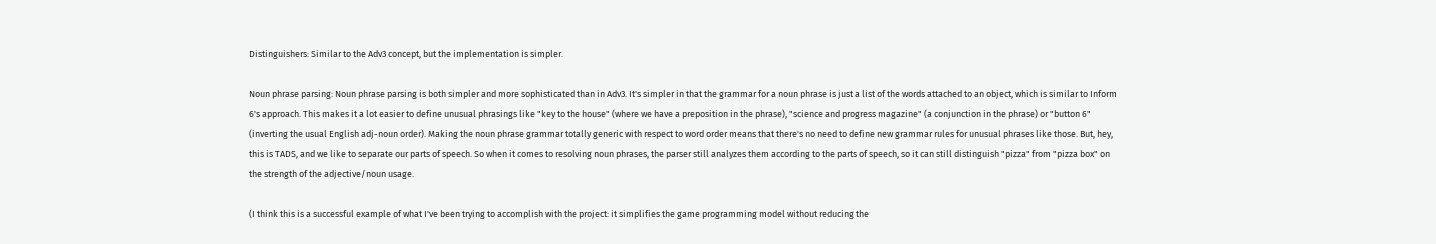Distinguishers: Similar to the Adv3 concept, but the implementation is simpler.

Noun phrase parsing: Noun phrase parsing is both simpler and more sophisticated than in Adv3. It's simpler in that the grammar for a noun phrase is just a list of the words attached to an object, which is similar to Inform 6's approach. This makes it a lot easier to define unusual phrasings like "key to the house" (where we have a preposition in the phrase), "science and progress magazine" (a conjunction in the phrase) or "button 6" (inverting the usual English adj-noun order). Making the noun phrase grammar totally generic with respect to word order means that there's no need to define new grammar rules for unusual phrases like those. But, hey, this is TADS, and we like to separate our parts of speech. So when it comes to resolving noun phrases, the parser still analyzes them according to the parts of speech, so it can still distinguish "pizza" from "pizza box" on the strength of the adjective/noun usage.

(I think this is a successful example of what I've been trying to accomplish with the project: it simplifies the game programming model without reducing the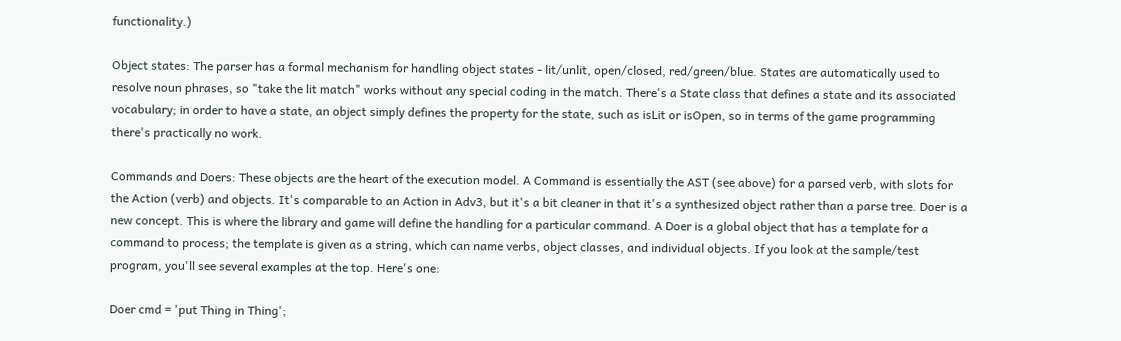functionality.)

Object states: The parser has a formal mechanism for handling object states - lit/unlit, open/closed, red/green/blue. States are automatically used to resolve noun phrases, so "take the lit match" works without any special coding in the match. There's a State class that defines a state and its associated vocabulary; in order to have a state, an object simply defines the property for the state, such as isLit or isOpen, so in terms of the game programming there's practically no work.

Commands and Doers: These objects are the heart of the execution model. A Command is essentially the AST (see above) for a parsed verb, with slots for the Action (verb) and objects. It's comparable to an Action in Adv3, but it's a bit cleaner in that it's a synthesized object rather than a parse tree. Doer is a new concept. This is where the library and game will define the handling for a particular command. A Doer is a global object that has a template for a command to process; the template is given as a string, which can name verbs, object classes, and individual objects. If you look at the sample/test program, you'll see several examples at the top. Here's one:

Doer cmd = 'put Thing in Thing';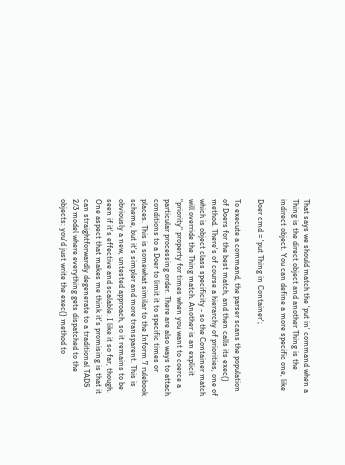That says we should match the 'put in' command when a Thing is the direct object and another Thing is the indirect object. You can define a more specific one, like

Doer cmd = 'put Thing in Container';

To execute a command, the parser scans the population of Doers for the best match, and then calls its exec() method. There's of course a hierarchy of priorities, one of which is object class specificity - so the Container match will override the Thing match. Another is an explicit "priority" property for times when you want to coerce a particular processing order. There are also ways to attach conditions to a Doer to limit it to specific times or places. This is somewhat similar to the Inform 7 rulebook scheme, but it's simpler and more transparent. This is obviously a new, untested approach, so it remains to be seen if it's effective and scalable. I like it so far, though. One aspect that makes me think it's promising is that it can straightforwardly degenerate to a traditional TADS 2/3 model where everything gets dispatched to the objects: you'd just write the exec() method to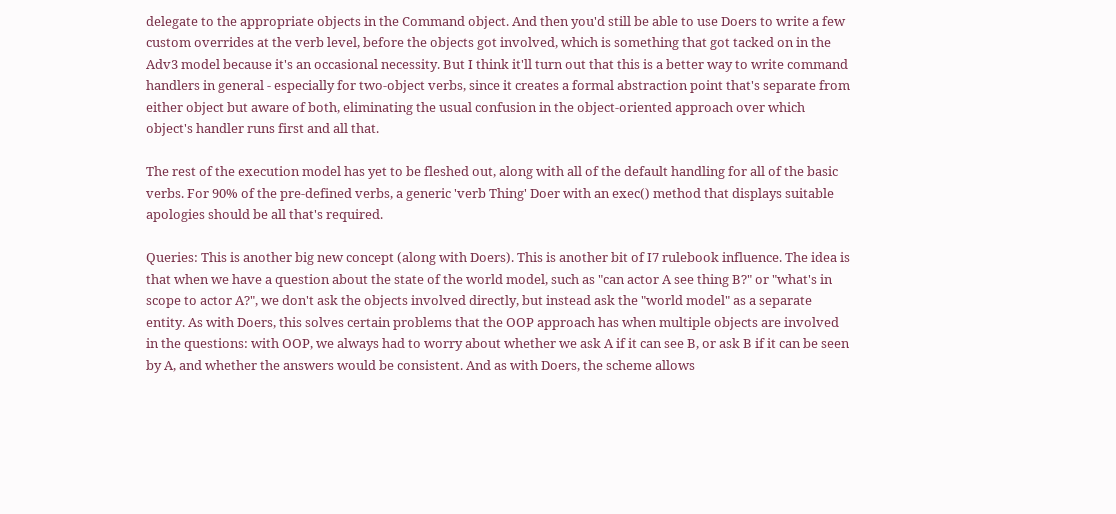delegate to the appropriate objects in the Command object. And then you'd still be able to use Doers to write a few custom overrides at the verb level, before the objects got involved, which is something that got tacked on in the Adv3 model because it's an occasional necessity. But I think it'll turn out that this is a better way to write command handlers in general - especially for two-object verbs, since it creates a formal abstraction point that's separate from either object but aware of both, eliminating the usual confusion in the object-oriented approach over which object's handler runs first and all that.

The rest of the execution model has yet to be fleshed out, along with all of the default handling for all of the basic verbs. For 90% of the pre-defined verbs, a generic 'verb Thing' Doer with an exec() method that displays suitable apologies should be all that's required.

Queries: This is another big new concept (along with Doers). This is another bit of I7 rulebook influence. The idea is that when we have a question about the state of the world model, such as "can actor A see thing B?" or "what's in scope to actor A?", we don't ask the objects involved directly, but instead ask the "world model" as a separate entity. As with Doers, this solves certain problems that the OOP approach has when multiple objects are involved in the questions: with OOP, we always had to worry about whether we ask A if it can see B, or ask B if it can be seen by A, and whether the answers would be consistent. And as with Doers, the scheme allows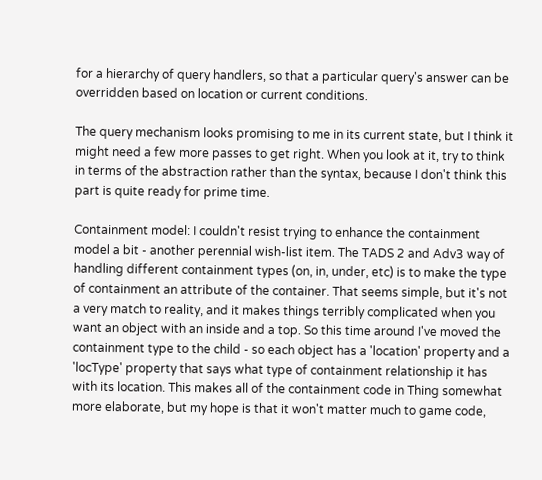for a hierarchy of query handlers, so that a particular query's answer can be overridden based on location or current conditions.

The query mechanism looks promising to me in its current state, but I think it might need a few more passes to get right. When you look at it, try to think in terms of the abstraction rather than the syntax, because I don't think this part is quite ready for prime time.

Containment model: I couldn't resist trying to enhance the containment model a bit - another perennial wish-list item. The TADS 2 and Adv3 way of handling different containment types (on, in, under, etc) is to make the type of containment an attribute of the container. That seems simple, but it's not a very match to reality, and it makes things terribly complicated when you want an object with an inside and a top. So this time around I've moved the containment type to the child - so each object has a 'location' property and a 'locType' property that says what type of containment relationship it has with its location. This makes all of the containment code in Thing somewhat more elaborate, but my hope is that it won't matter much to game code,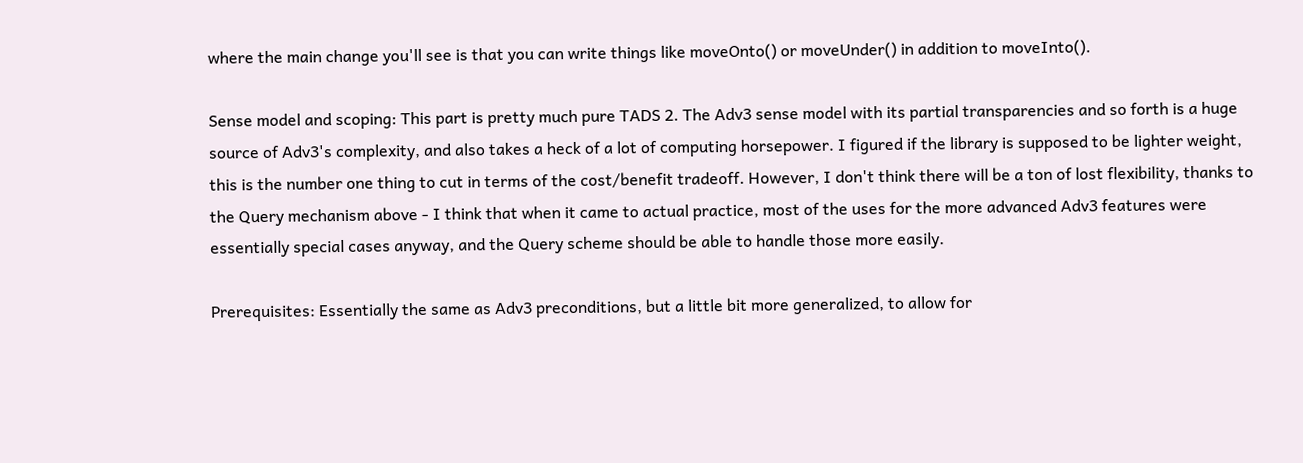where the main change you'll see is that you can write things like moveOnto() or moveUnder() in addition to moveInto().

Sense model and scoping: This part is pretty much pure TADS 2. The Adv3 sense model with its partial transparencies and so forth is a huge source of Adv3's complexity, and also takes a heck of a lot of computing horsepower. I figured if the library is supposed to be lighter weight, this is the number one thing to cut in terms of the cost/benefit tradeoff. However, I don't think there will be a ton of lost flexibility, thanks to the Query mechanism above - I think that when it came to actual practice, most of the uses for the more advanced Adv3 features were essentially special cases anyway, and the Query scheme should be able to handle those more easily.

Prerequisites: Essentially the same as Adv3 preconditions, but a little bit more generalized, to allow for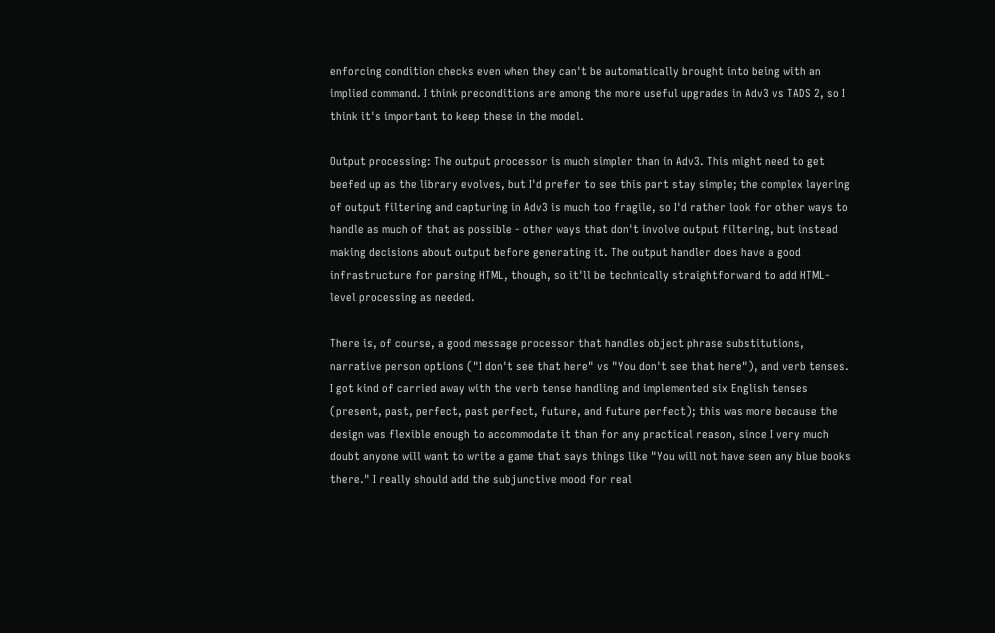enforcing condition checks even when they can't be automatically brought into being with an implied command. I think preconditions are among the more useful upgrades in Adv3 vs TADS 2, so I think it's important to keep these in the model.

Output processing: The output processor is much simpler than in Adv3. This might need to get beefed up as the library evolves, but I'd prefer to see this part stay simple; the complex layering of output filtering and capturing in Adv3 is much too fragile, so I'd rather look for other ways to handle as much of that as possible - other ways that don't involve output filtering, but instead making decisions about output before generating it. The output handler does have a good infrastructure for parsing HTML, though, so it'll be technically straightforward to add HTML-level processing as needed.

There is, of course, a good message processor that handles object phrase substitutions, narrative person options ("I don't see that here" vs "You don't see that here"), and verb tenses. I got kind of carried away with the verb tense handling and implemented six English tenses (present, past, perfect, past perfect, future, and future perfect); this was more because the design was flexible enough to accommodate it than for any practical reason, since I very much doubt anyone will want to write a game that says things like "You will not have seen any blue books there." I really should add the subjunctive mood for real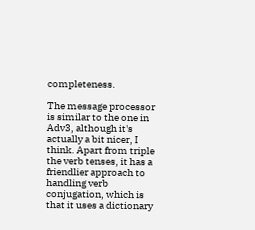completeness.

The message processor is similar to the one in Adv3, although it's actually a bit nicer, I think. Apart from triple the verb tenses, it has a friendlier approach to handling verb conjugation, which is that it uses a dictionary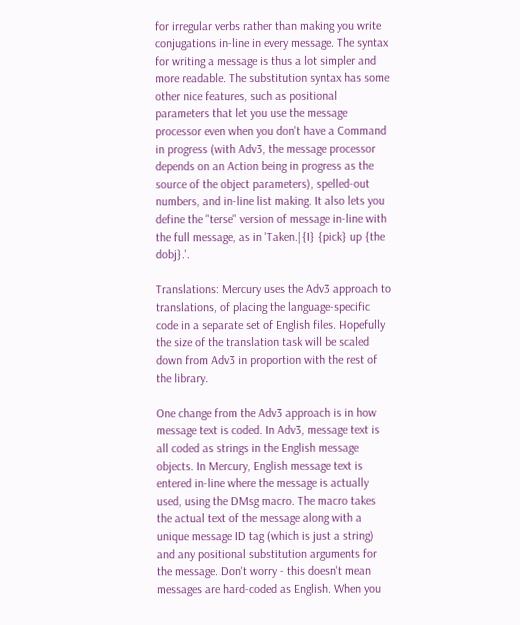for irregular verbs rather than making you write conjugations in-line in every message. The syntax for writing a message is thus a lot simpler and more readable. The substitution syntax has some other nice features, such as positional parameters that let you use the message processor even when you don't have a Command in progress (with Adv3, the message processor depends on an Action being in progress as the source of the object parameters), spelled-out numbers, and in-line list making. It also lets you define the "terse" version of message in-line with the full message, as in 'Taken.|{I} {pick} up {the dobj}.'.

Translations: Mercury uses the Adv3 approach to translations, of placing the language-specific code in a separate set of English files. Hopefully the size of the translation task will be scaled down from Adv3 in proportion with the rest of the library.

One change from the Adv3 approach is in how message text is coded. In Adv3, message text is all coded as strings in the English message objects. In Mercury, English message text is entered in-line where the message is actually used, using the DMsg macro. The macro takes the actual text of the message along with a unique message ID tag (which is just a string) and any positional substitution arguments for the message. Don't worry - this doesn't mean messages are hard-coded as English. When you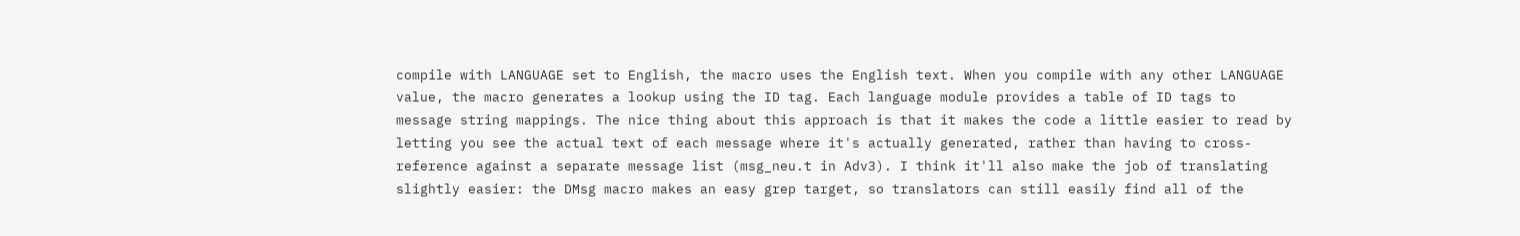compile with LANGUAGE set to English, the macro uses the English text. When you compile with any other LANGUAGE value, the macro generates a lookup using the ID tag. Each language module provides a table of ID tags to message string mappings. The nice thing about this approach is that it makes the code a little easier to read by letting you see the actual text of each message where it's actually generated, rather than having to cross-reference against a separate message list (msg_neu.t in Adv3). I think it'll also make the job of translating slightly easier: the DMsg macro makes an easy grep target, so translators can still easily find all of the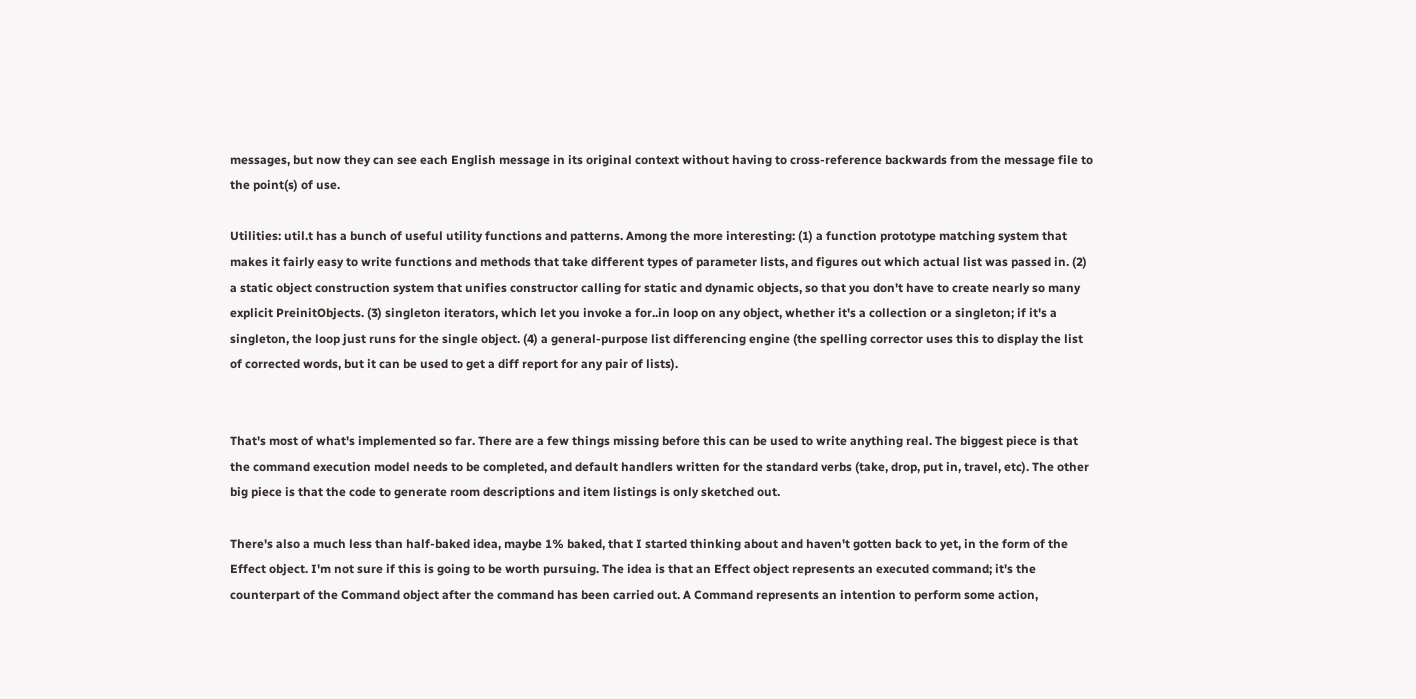messages, but now they can see each English message in its original context without having to cross-reference backwards from the message file to the point(s) of use.

Utilities: util.t has a bunch of useful utility functions and patterns. Among the more interesting: (1) a function prototype matching system that makes it fairly easy to write functions and methods that take different types of parameter lists, and figures out which actual list was passed in. (2) a static object construction system that unifies constructor calling for static and dynamic objects, so that you don't have to create nearly so many explicit PreinitObjects. (3) singleton iterators, which let you invoke a for..in loop on any object, whether it's a collection or a singleton; if it's a singleton, the loop just runs for the single object. (4) a general-purpose list differencing engine (the spelling corrector uses this to display the list of corrected words, but it can be used to get a diff report for any pair of lists).


That's most of what's implemented so far. There are a few things missing before this can be used to write anything real. The biggest piece is that the command execution model needs to be completed, and default handlers written for the standard verbs (take, drop, put in, travel, etc). The other big piece is that the code to generate room descriptions and item listings is only sketched out.

There's also a much less than half-baked idea, maybe 1% baked, that I started thinking about and haven't gotten back to yet, in the form of the Effect object. I'm not sure if this is going to be worth pursuing. The idea is that an Effect object represents an executed command; it's the counterpart of the Command object after the command has been carried out. A Command represents an intention to perform some action,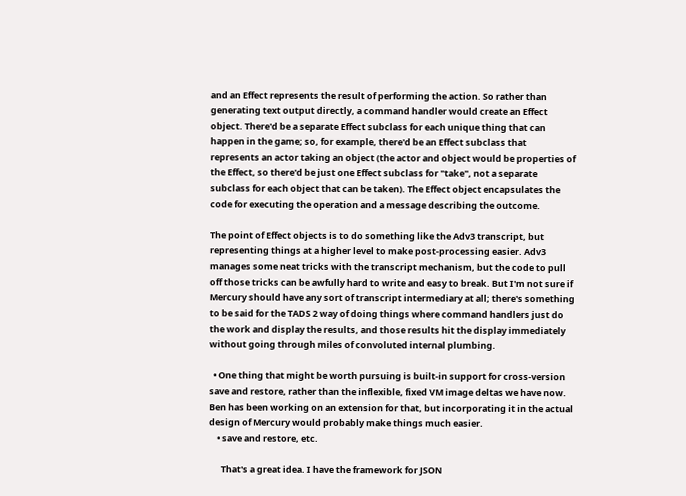and an Effect represents the result of performing the action. So rather than generating text output directly, a command handler would create an Effect object. There'd be a separate Effect subclass for each unique thing that can happen in the game; so, for example, there'd be an Effect subclass that represents an actor taking an object (the actor and object would be properties of the Effect, so there'd be just one Effect subclass for "take", not a separate subclass for each object that can be taken). The Effect object encapsulates the code for executing the operation and a message describing the outcome.

The point of Effect objects is to do something like the Adv3 transcript, but representing things at a higher level to make post-processing easier. Adv3 manages some neat tricks with the transcript mechanism, but the code to pull off those tricks can be awfully hard to write and easy to break. But I'm not sure if Mercury should have any sort of transcript intermediary at all; there's something to be said for the TADS 2 way of doing things where command handlers just do the work and display the results, and those results hit the display immediately without going through miles of convoluted internal plumbing.

  • One thing that might be worth pursuing is built-in support for cross-version save and restore, rather than the inflexible, fixed VM image deltas we have now. Ben has been working on an extension for that, but incorporating it in the actual design of Mercury would probably make things much easier.
    • save and restore, etc.

      That's a great idea. I have the framework for JSON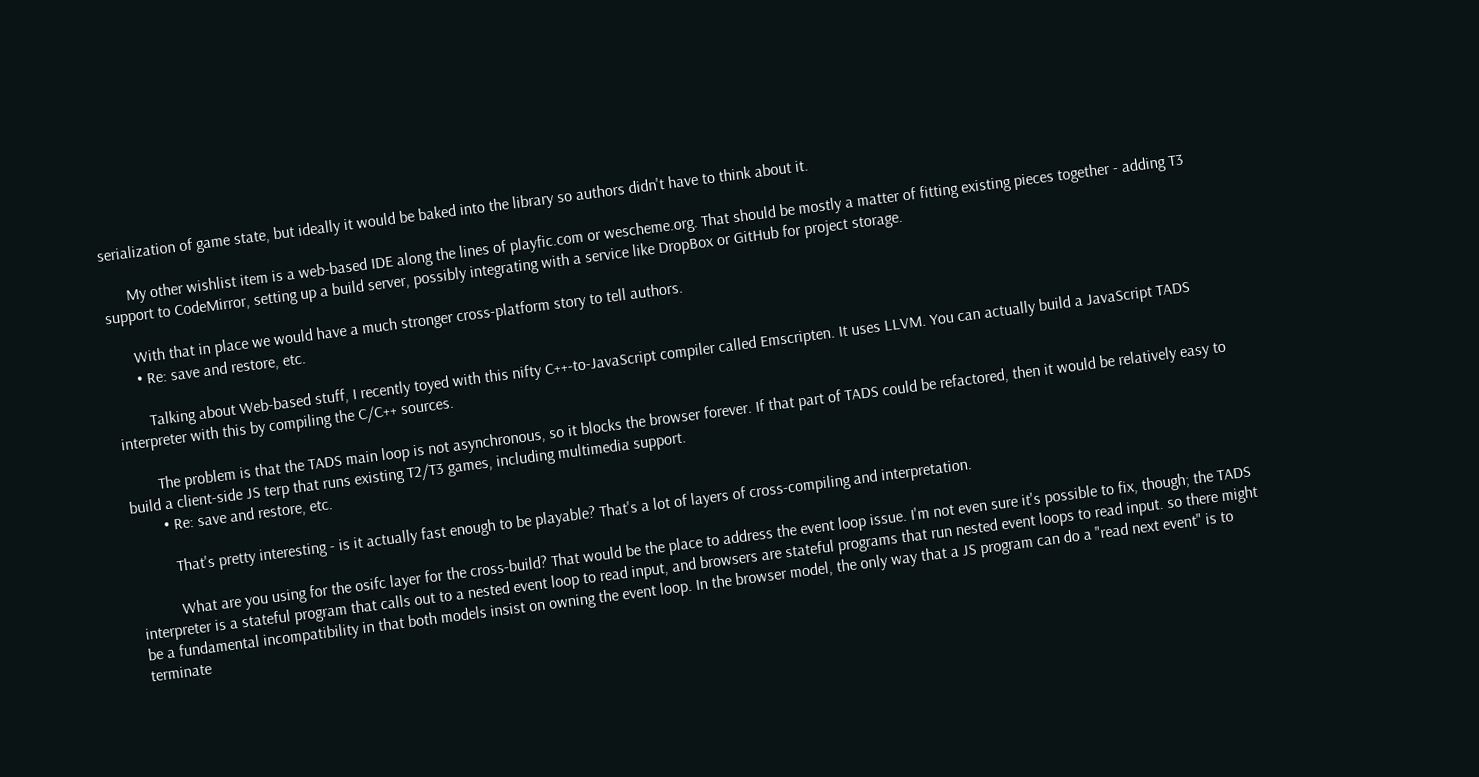serialization of game state, but ideally it would be baked into the library so authors didn't have to think about it.

      My other wishlist item is a web-based IDE along the lines of playfic.com or wescheme.org. That should be mostly a matter of fitting existing pieces together - adding T3 support to CodeMirror, setting up a build server, possibly integrating with a service like DropBox or GitHub for project storage.

      With that in place we would have a much stronger cross-platform story to tell authors.
      • Re: save and restore, etc.

        Talking about Web-based stuff, I recently toyed with this nifty C++-to-JavaScript compiler called Emscripten. It uses LLVM. You can actually build a JavaScript TADS interpreter with this by compiling the C/C++ sources.

        The problem is that the TADS main loop is not asynchronous, so it blocks the browser forever. If that part of TADS could be refactored, then it would be relatively easy to build a client-side JS terp that runs existing T2/T3 games, including multimedia support.
        • Re: save and restore, etc.

          That's pretty interesting - is it actually fast enough to be playable? That's a lot of layers of cross-compiling and interpretation.

          What are you using for the osifc layer for the cross-build? That would be the place to address the event loop issue. I'm not even sure it's possible to fix, though; the TADS interpreter is a stateful program that calls out to a nested event loop to read input, and browsers are stateful programs that run nested event loops to read input. so there might be a fundamental incompatibility in that both models insist on owning the event loop. In the browser model, the only way that a JS program can do a "read next event" is to terminate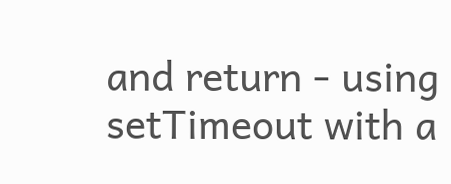and return - using setTimeout with a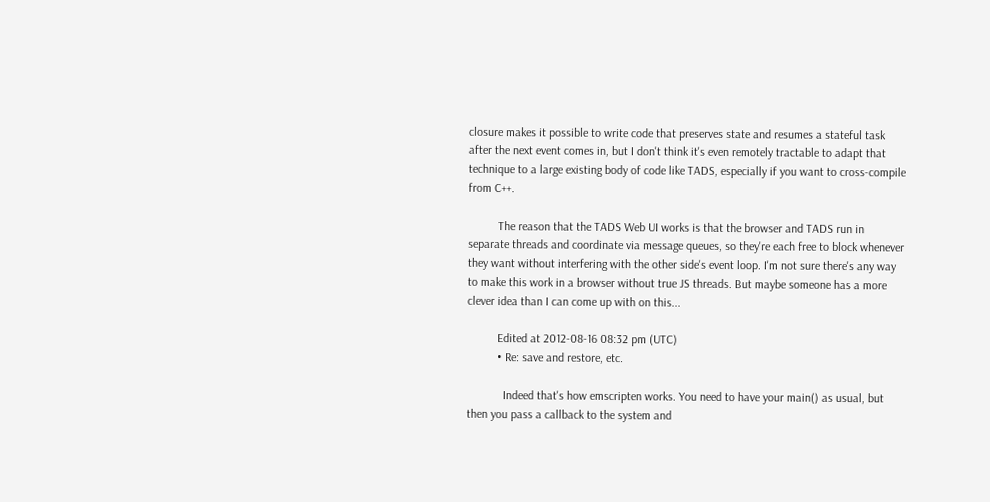closure makes it possible to write code that preserves state and resumes a stateful task after the next event comes in, but I don't think it's even remotely tractable to adapt that technique to a large existing body of code like TADS, especially if you want to cross-compile from C++.

          The reason that the TADS Web UI works is that the browser and TADS run in separate threads and coordinate via message queues, so they're each free to block whenever they want without interfering with the other side's event loop. I'm not sure there's any way to make this work in a browser without true JS threads. But maybe someone has a more clever idea than I can come up with on this...

          Edited at 2012-08-16 08:32 pm (UTC)
          • Re: save and restore, etc.

            Indeed that's how emscripten works. You need to have your main() as usual, but then you pass a callback to the system and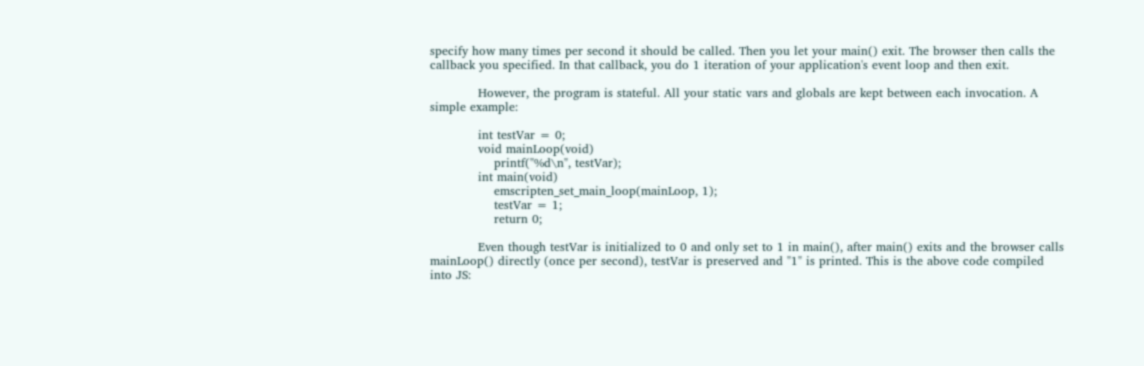specify how many times per second it should be called. Then you let your main() exit. The browser then calls the callback you specified. In that callback, you do 1 iteration of your application's event loop and then exit.

            However, the program is stateful. All your static vars and globals are kept between each invocation. A simple example:

            int testVar = 0;
            void mainLoop(void)
                printf("%d\n", testVar);
            int main(void)
                emscripten_set_main_loop(mainLoop, 1);
                testVar = 1;
                return 0;

            Even though testVar is initialized to 0 and only set to 1 in main(), after main() exits and the browser calls mainLoop() directly (once per second), testVar is preserved and "1" is printed. This is the above code compiled into JS: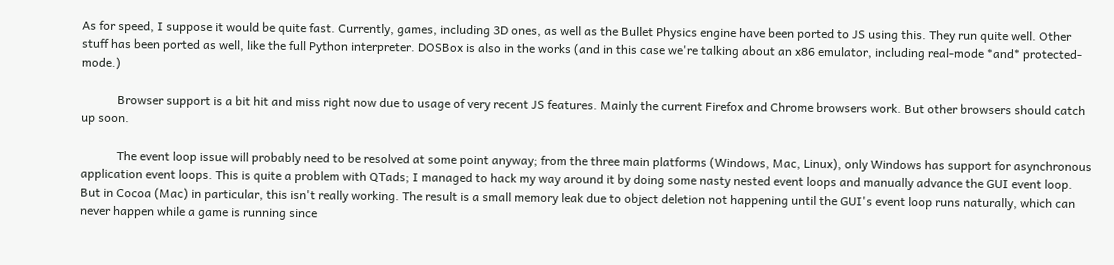As for speed, I suppose it would be quite fast. Currently, games, including 3D ones, as well as the Bullet Physics engine have been ported to JS using this. They run quite well. Other stuff has been ported as well, like the full Python interpreter. DOSBox is also in the works (and in this case we're talking about an x86 emulator, including real-mode *and* protected-mode.)

            Browser support is a bit hit and miss right now due to usage of very recent JS features. Mainly the current Firefox and Chrome browsers work. But other browsers should catch up soon.

            The event loop issue will probably need to be resolved at some point anyway; from the three main platforms (Windows, Mac, Linux), only Windows has support for asynchronous application event loops. This is quite a problem with QTads; I managed to hack my way around it by doing some nasty nested event loops and manually advance the GUI event loop. But in Cocoa (Mac) in particular, this isn't really working. The result is a small memory leak due to object deletion not happening until the GUI's event loop runs naturally, which can never happen while a game is running since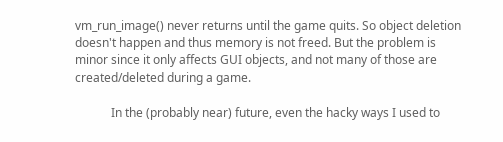vm_run_image() never returns until the game quits. So object deletion doesn't happen and thus memory is not freed. But the problem is minor since it only affects GUI objects, and not many of those are created/deleted during a game.

            In the (probably near) future, even the hacky ways I used to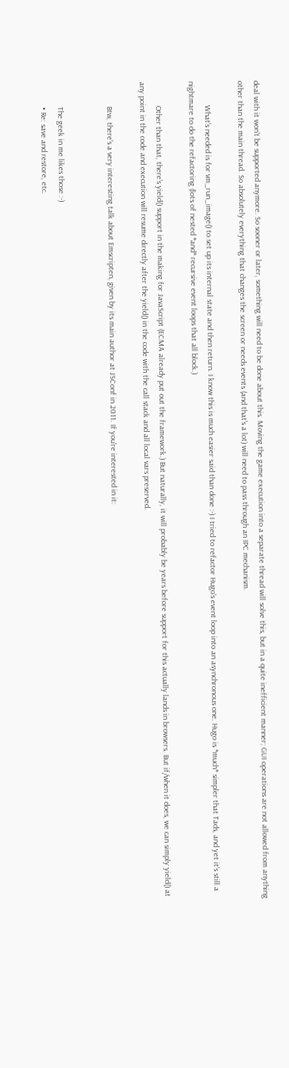deal with it won't be supported anymore. So sooner or later, something will need to be done about this. Moving the game execution into a separate thread will solve this, but in a quite inefficient manner; GUI operations are not allowed from anything other than the main thread. So absolutely everything that changes the screen or needs events (and that's a lot) will need to pass through an IPC mechanism.

            What's needed is for vm_run_image() to set up its internal state and then return. I know this is much easier said than done :-) I tried to refactor Hugo's event loop into an asynchronous one. Hugo is *much* simpler that Tads, and yet it's still a nightmare to do the refactoring (lots of nested *and* recursive event loops that all block.)

            Other than that, there's yield() support in the making for JavaScript (ECMA already put out the framework.) But naturally, it will probably be years before support for this actually lands in browsers. But if/when it does, we can simply yield() at any point in the code and execution will resume directly after the yield() in the code with the call stack and all local vars preserved.

            Btw, there's a very interesting talk about Emscripten, given by its main author at JSConf in 2011. If you're interested in it:


            The geek in me likes those :-)
            • Re: save and restore, etc.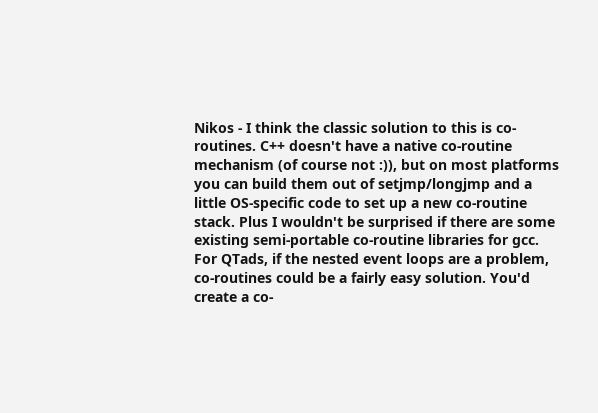Nikos - I think the classic solution to this is co-routines. C++ doesn't have a native co-routine mechanism (of course not :)), but on most platforms you can build them out of setjmp/longjmp and a little OS-specific code to set up a new co-routine stack. Plus I wouldn't be surprised if there are some existing semi-portable co-routine libraries for gcc. For QTads, if the nested event loops are a problem, co-routines could be a fairly easy solution. You'd create a co-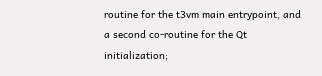routine for the t3vm main entrypoint, and a second co-routine for the Qt initialization;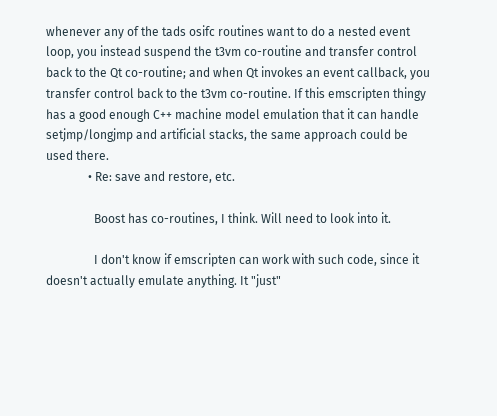whenever any of the tads osifc routines want to do a nested event loop, you instead suspend the t3vm co-routine and transfer control back to the Qt co-routine; and when Qt invokes an event callback, you transfer control back to the t3vm co-routine. If this emscripten thingy has a good enough C++ machine model emulation that it can handle setjmp/longjmp and artificial stacks, the same approach could be used there.
              • Re: save and restore, etc.

                Boost has co-routines, I think. Will need to look into it.

                I don't know if emscripten can work with such code, since it doesn't actually emulate anything. It "just"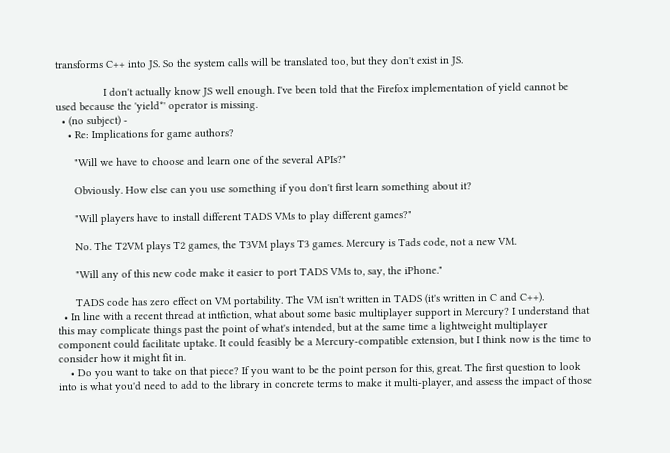transforms C++ into JS. So the system calls will be translated too, but they don't exist in JS.

                I don't actually know JS well enough. I've been told that the Firefox implementation of yield cannot be used because the 'yield*' operator is missing.
  • (no subject) -
    • Re: Implications for game authors?

      "Will we have to choose and learn one of the several APIs?"

      Obviously. How else can you use something if you don't first learn something about it?

      "Will players have to install different TADS VMs to play different games?"

      No. The T2VM plays T2 games, the T3VM plays T3 games. Mercury is Tads code, not a new VM.

      "Will any of this new code make it easier to port TADS VMs to, say, the iPhone."

      TADS code has zero effect on VM portability. The VM isn't written in TADS (it's written in C and C++).
  • In line with a recent thread at intfiction, what about some basic multiplayer support in Mercury? I understand that this may complicate things past the point of what's intended, but at the same time a lightweight multiplayer component could facilitate uptake. It could feasibly be a Mercury-compatible extension, but I think now is the time to consider how it might fit in.
    • Do you want to take on that piece? If you want to be the point person for this, great. The first question to look into is what you'd need to add to the library in concrete terms to make it multi-player, and assess the impact of those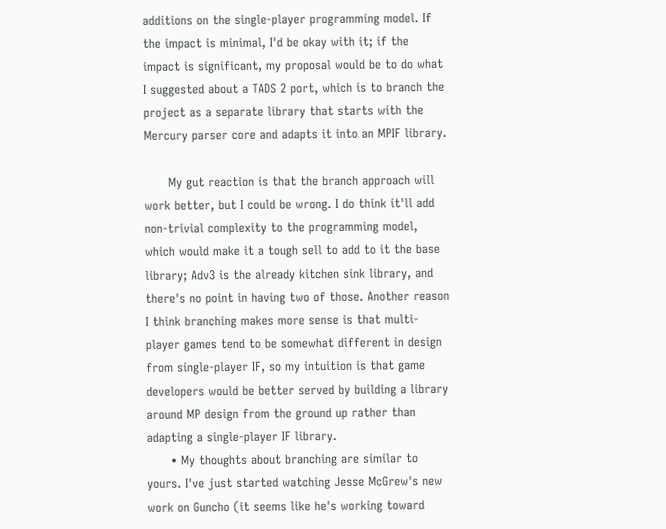additions on the single-player programming model. If the impact is minimal, I'd be okay with it; if the impact is significant, my proposal would be to do what I suggested about a TADS 2 port, which is to branch the project as a separate library that starts with the Mercury parser core and adapts it into an MPIF library.

      My gut reaction is that the branch approach will work better, but I could be wrong. I do think it'll add non-trivial complexity to the programming model, which would make it a tough sell to add to it the base library; Adv3 is the already kitchen sink library, and there's no point in having two of those. Another reason I think branching makes more sense is that multi-player games tend to be somewhat different in design from single-player IF, so my intuition is that game developers would be better served by building a library around MP design from the ground up rather than adapting a single-player IF library.
      • My thoughts about branching are similar to yours. I've just started watching Jesse McGrew's new work on Guncho (it seems like he's working toward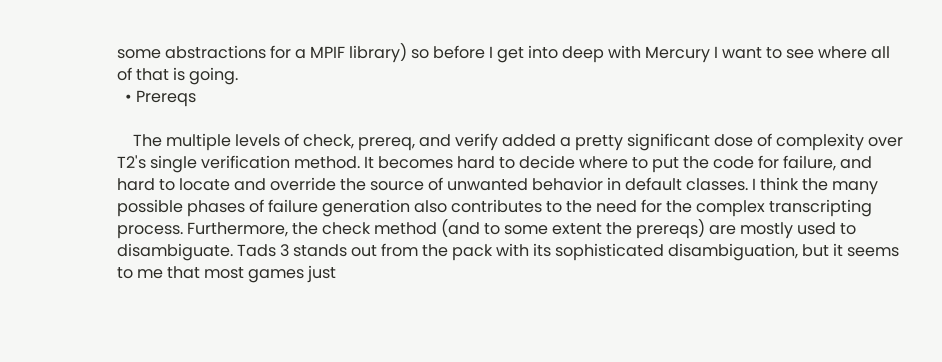some abstractions for a MPIF library) so before I get into deep with Mercury I want to see where all of that is going.
  • Prereqs

    The multiple levels of check, prereq, and verify added a pretty significant dose of complexity over T2's single verification method. It becomes hard to decide where to put the code for failure, and hard to locate and override the source of unwanted behavior in default classes. I think the many possible phases of failure generation also contributes to the need for the complex transcripting process. Furthermore, the check method (and to some extent the prereqs) are mostly used to disambiguate. Tads 3 stands out from the pack with its sophisticated disambiguation, but it seems to me that most games just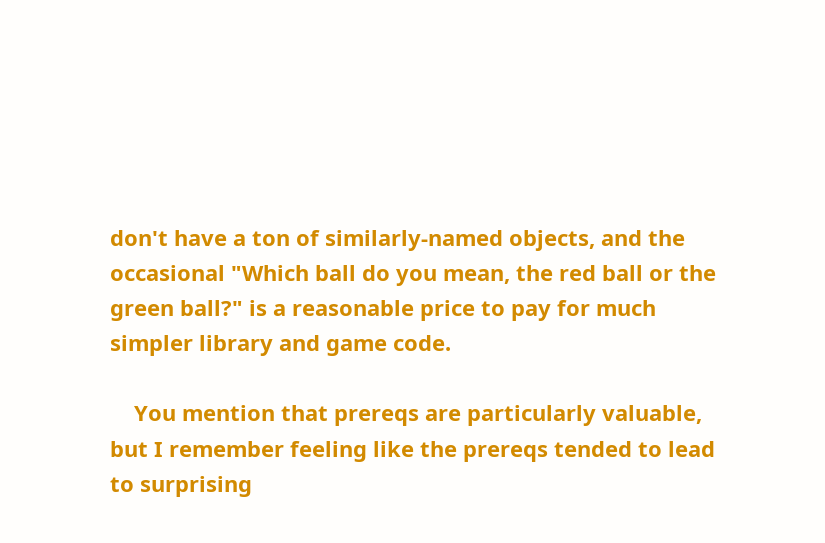don't have a ton of similarly-named objects, and the occasional "Which ball do you mean, the red ball or the green ball?" is a reasonable price to pay for much simpler library and game code.

    You mention that prereqs are particularly valuable, but I remember feeling like the prereqs tended to lead to surprising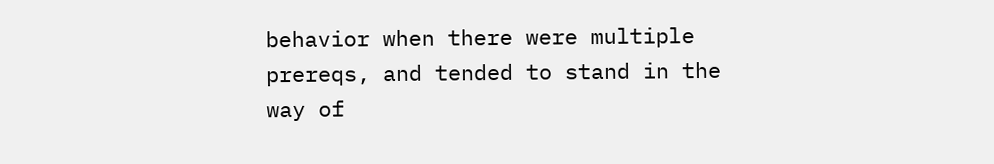behavior when there were multiple prereqs, and tended to stand in the way of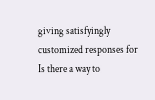giving satisfyingly customized responses for Is there a way to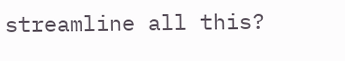streamline all this?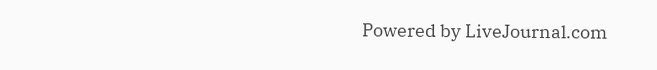Powered by LiveJournal.com